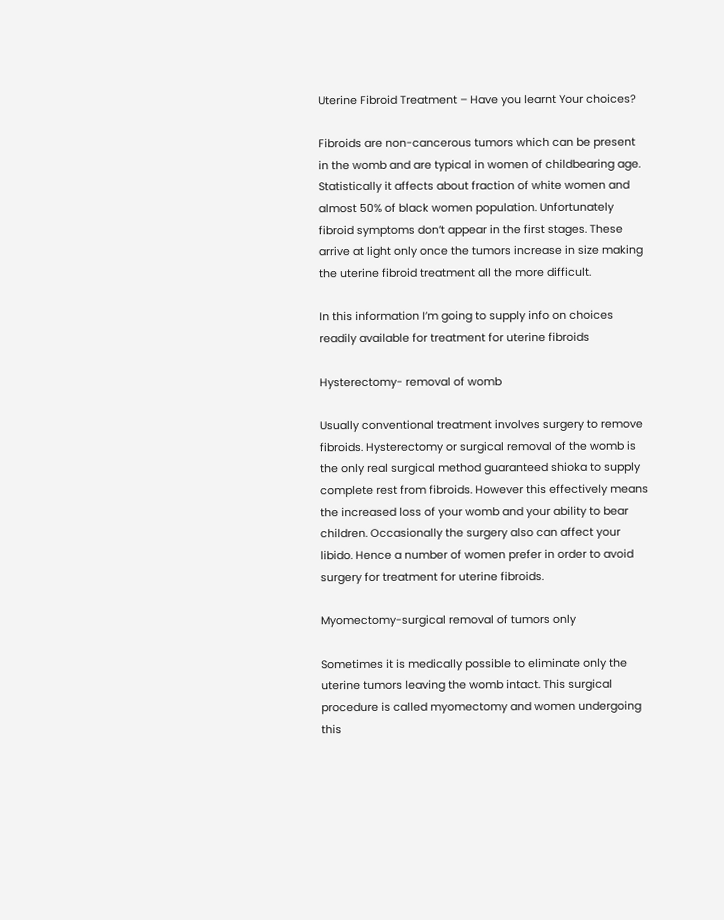Uterine Fibroid Treatment – Have you learnt Your choices?

Fibroids are non-cancerous tumors which can be present in the womb and are typical in women of childbearing age. Statistically it affects about fraction of white women and almost 50% of black women population. Unfortunately fibroid symptoms don’t appear in the first stages. These arrive at light only once the tumors increase in size making the uterine fibroid treatment all the more difficult.

In this information I’m going to supply info on choices readily available for treatment for uterine fibroids

Hysterectomy- removal of womb

Usually conventional treatment involves surgery to remove fibroids. Hysterectomy or surgical removal of the womb is the only real surgical method guaranteed shioka to supply complete rest from fibroids. However this effectively means the increased loss of your womb and your ability to bear children. Occasionally the surgery also can affect your libido. Hence a number of women prefer in order to avoid surgery for treatment for uterine fibroids.

Myomectomy-surgical removal of tumors only

Sometimes it is medically possible to eliminate only the uterine tumors leaving the womb intact. This surgical procedure is called myomectomy and women undergoing this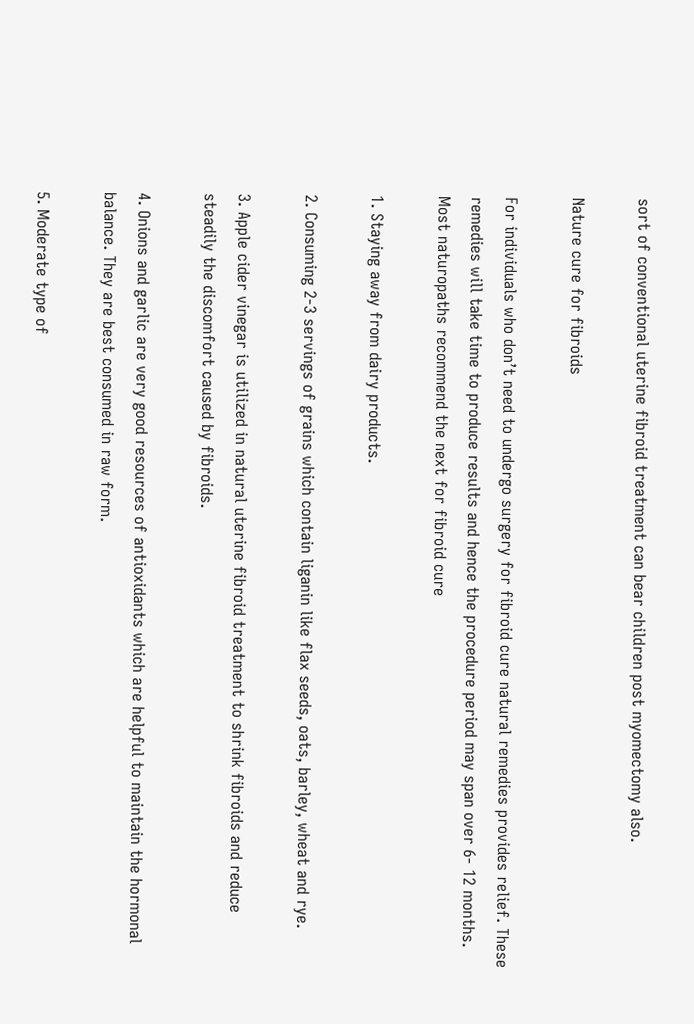sort of conventional uterine fibroid treatment can bear children post myomectomy also.

Nature cure for fibroids

For individuals who don’t need to undergo surgery for fibroid cure natural remedies provides relief. These remedies will take time to produce results and hence the procedure period may span over 6- 12 months. Most naturopaths recommend the next for fibroid cure

1. Staying away from dairy products.

2. Consuming 2-3 servings of grains which contain liganin like flax seeds, oats, barley, wheat and rye.

3. Apple cider vinegar is utilized in natural uterine fibroid treatment to shrink fibroids and reduce steadily the discomfort caused by fibroids.

4. Onions and garlic are very good resources of antioxidants which are helpful to maintain the hormonal balance. They are best consumed in raw form.

5. Moderate type of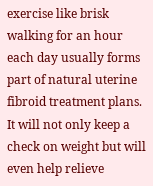exercise like brisk walking for an hour each day usually forms part of natural uterine fibroid treatment plans. It will not only keep a check on weight but will even help relieve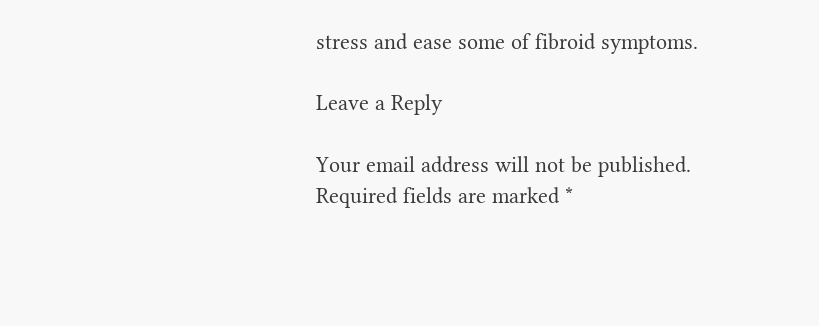stress and ease some of fibroid symptoms.

Leave a Reply

Your email address will not be published. Required fields are marked *